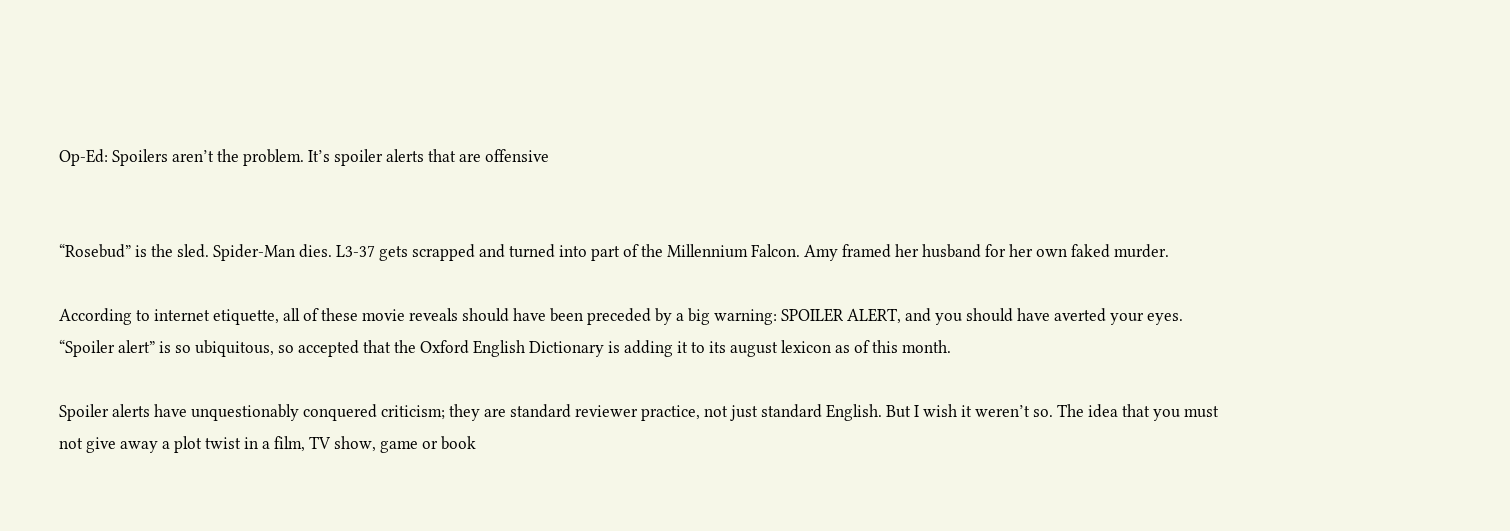Op-Ed: Spoilers aren’t the problem. It’s spoiler alerts that are offensive


“Rosebud” is the sled. Spider-Man dies. L3-37 gets scrapped and turned into part of the Millennium Falcon. Amy framed her husband for her own faked murder.

According to internet etiquette, all of these movie reveals should have been preceded by a big warning: SPOILER ALERT, and you should have averted your eyes. “Spoiler alert” is so ubiquitous, so accepted that the Oxford English Dictionary is adding it to its august lexicon as of this month.

Spoiler alerts have unquestionably conquered criticism; they are standard reviewer practice, not just standard English. But I wish it weren’t so. The idea that you must not give away a plot twist in a film, TV show, game or book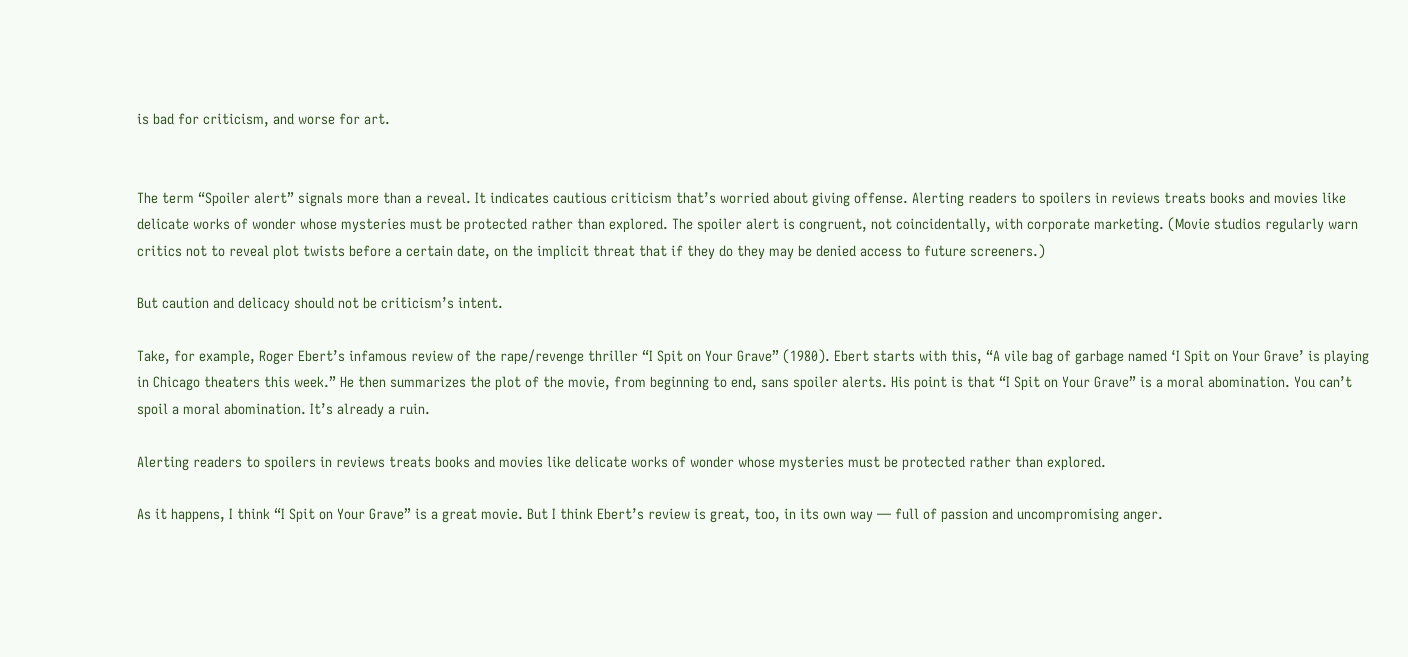is bad for criticism, and worse for art.


The term “Spoiler alert” signals more than a reveal. It indicates cautious criticism that’s worried about giving offense. Alerting readers to spoilers in reviews treats books and movies like delicate works of wonder whose mysteries must be protected rather than explored. The spoiler alert is congruent, not coincidentally, with corporate marketing. (Movie studios regularly warn critics not to reveal plot twists before a certain date, on the implicit threat that if they do they may be denied access to future screeners.)

But caution and delicacy should not be criticism’s intent.

Take, for example, Roger Ebert’s infamous review of the rape/revenge thriller “I Spit on Your Grave” (1980). Ebert starts with this, “A vile bag of garbage named ‘I Spit on Your Grave’ is playing in Chicago theaters this week.” He then summarizes the plot of the movie, from beginning to end, sans spoiler alerts. His point is that “I Spit on Your Grave” is a moral abomination. You can’t spoil a moral abomination. It’s already a ruin.

Alerting readers to spoilers in reviews treats books and movies like delicate works of wonder whose mysteries must be protected rather than explored.

As it happens, I think “I Spit on Your Grave” is a great movie. But I think Ebert’s review is great, too, in its own way — full of passion and uncompromising anger.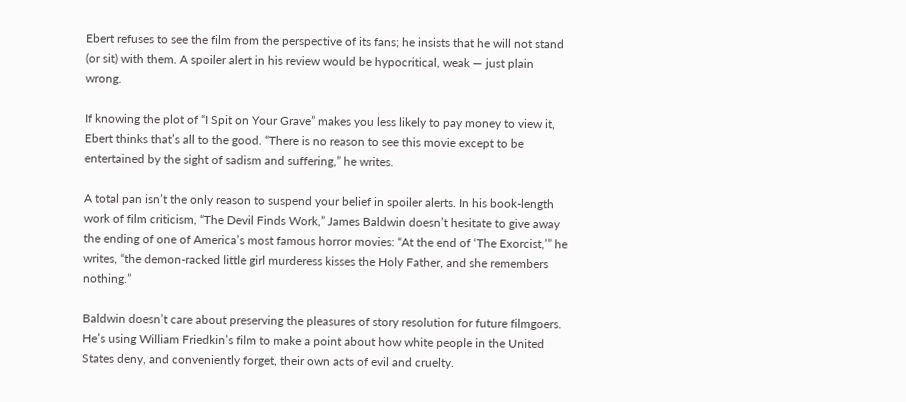Ebert refuses to see the film from the perspective of its fans; he insists that he will not stand (or sit) with them. A spoiler alert in his review would be hypocritical, weak — just plain wrong.

If knowing the plot of “I Spit on Your Grave” makes you less likely to pay money to view it, Ebert thinks that’s all to the good. “There is no reason to see this movie except to be entertained by the sight of sadism and suffering,” he writes.

A total pan isn’t the only reason to suspend your belief in spoiler alerts. In his book-length work of film criticism, “The Devil Finds Work,” James Baldwin doesn’t hesitate to give away the ending of one of America’s most famous horror movies: “At the end of ‘The Exorcist,’” he writes, “the demon-racked little girl murderess kisses the Holy Father, and she remembers nothing.”

Baldwin doesn’t care about preserving the pleasures of story resolution for future filmgoers. He’s using William Friedkin’s film to make a point about how white people in the United States deny, and conveniently forget, their own acts of evil and cruelty.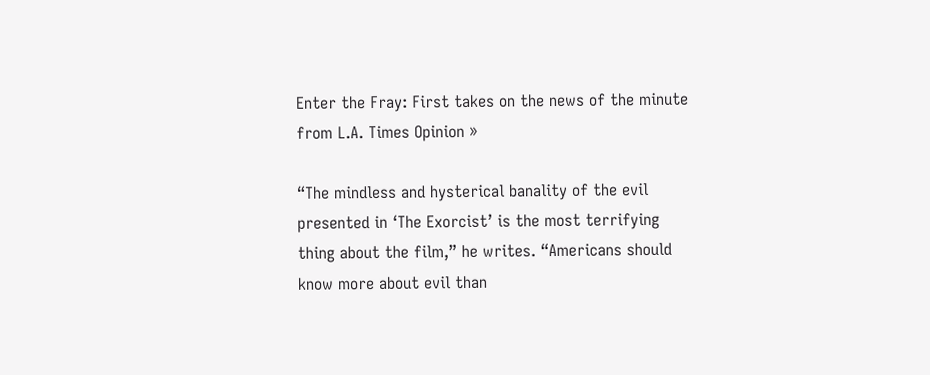Enter the Fray: First takes on the news of the minute from L.A. Times Opinion »

“The mindless and hysterical banality of the evil presented in ‘The Exorcist’ is the most terrifying thing about the film,” he writes. “Americans should know more about evil than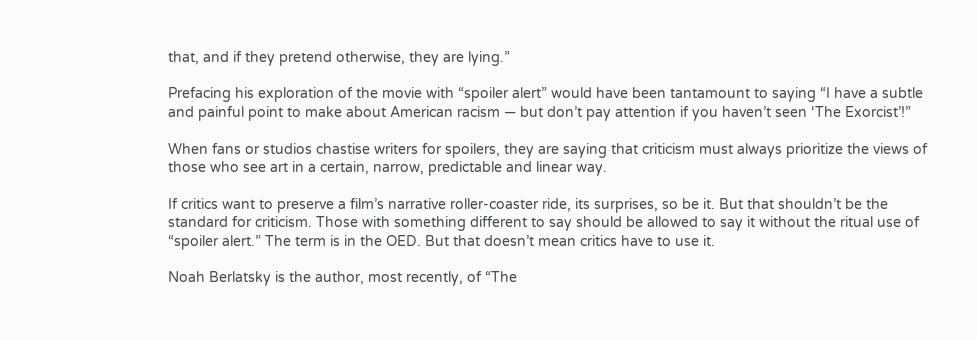that, and if they pretend otherwise, they are lying.”

Prefacing his exploration of the movie with “spoiler alert” would have been tantamount to saying “I have a subtle and painful point to make about American racism — but don’t pay attention if you haven’t seen ‘The Exorcist’!”

When fans or studios chastise writers for spoilers, they are saying that criticism must always prioritize the views of those who see art in a certain, narrow, predictable and linear way.

If critics want to preserve a film’s narrative roller-coaster ride, its surprises, so be it. But that shouldn’t be the standard for criticism. Those with something different to say should be allowed to say it without the ritual use of “spoiler alert.” The term is in the OED. But that doesn’t mean critics have to use it.

Noah Berlatsky is the author, most recently, of “The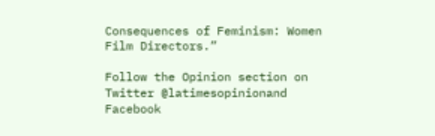Consequences of Feminism: Women Film Directors.”

Follow the Opinion section on Twitter @latimesopinionand Facebook